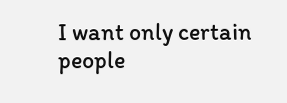I want only certain people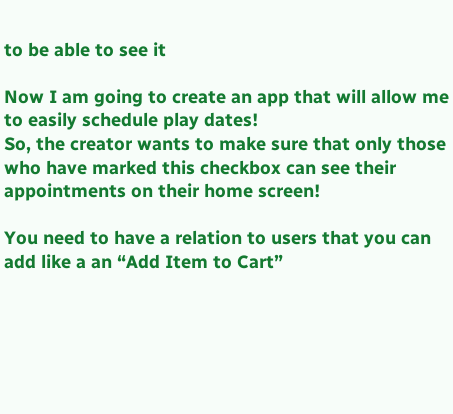to be able to see it

Now I am going to create an app that will allow me to easily schedule play dates!
So, the creator wants to make sure that only those who have marked this checkbox can see their appointments on their home screen!

You need to have a relation to users that you can add like a an “Add Item to Cart”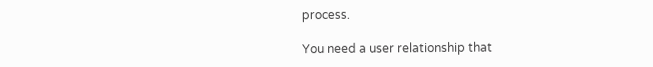process.

You need a user relationship that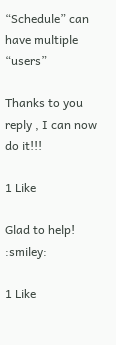“Schedule” can have multiple “users”

Thanks to you reply , I can now do it!!!

1 Like

Glad to help! :smiley:

1 Like